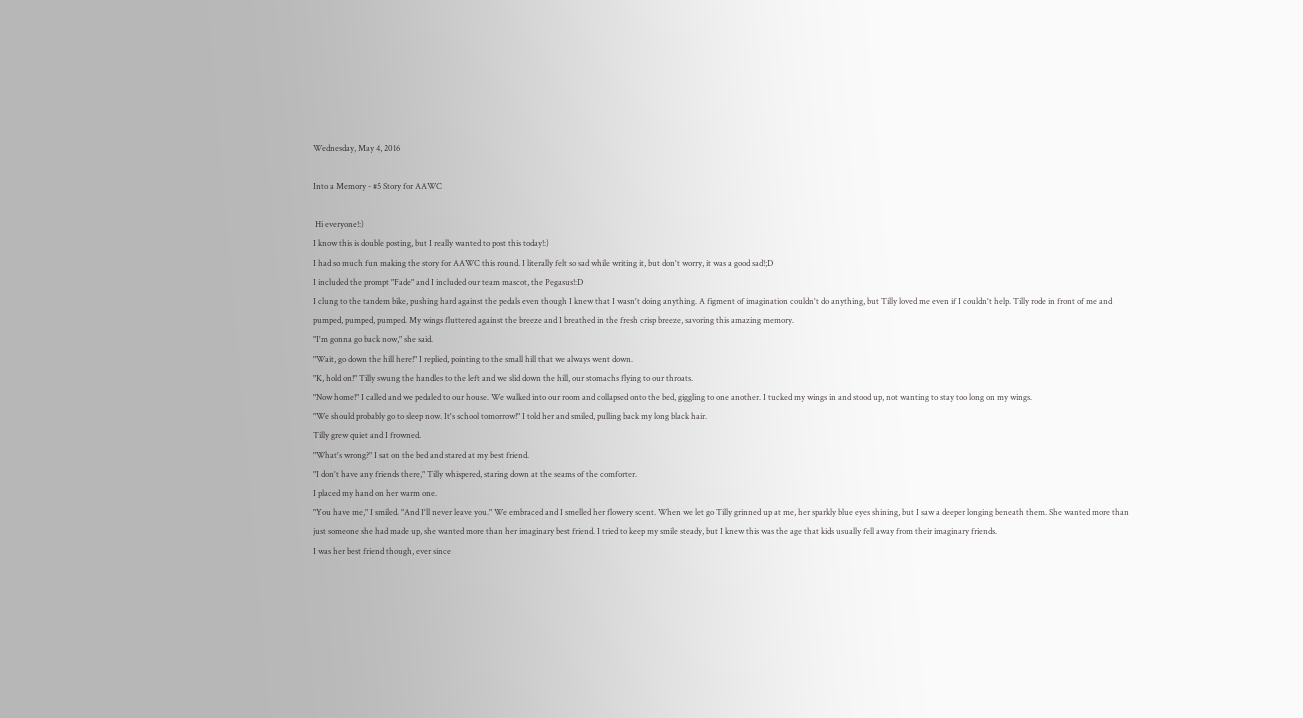Wednesday, May 4, 2016

Into a Memory - #5 Story for AAWC

 Hi everyone!:)
I know this is double posting, but I really wanted to post this today!:)
I had so much fun making the story for AAWC this round. I literally felt so sad while writing it, but don't worry, it was a good sad!;D
I included the prompt "Fade" and I included our team mascot, the Pegasus!:D
I clung to the tandem bike, pushing hard against the pedals even though I knew that I wasn't doing anything. A figment of imagination couldn't do anything, but Tilly loved me even if I couldn't help. Tilly rode in front of me and pumped, pumped, pumped. My wings fluttered against the breeze and I breathed in the fresh crisp breeze, savoring this amazing memory.
"I'm gonna go back now," she said.
"Wait, go down the hill here!" I replied, pointing to the small hill that we always went down.
"K, hold on!" Tilly swung the handles to the left and we slid down the hill, our stomachs flying to our throats.
"Now home!" I called and we pedaled to our house. We walked into our room and collapsed onto the bed, giggling to one another. I tucked my wings in and stood up, not wanting to stay too long on my wings.
"We should probably go to sleep now. It's school tomorrow!" I told her and smiled, pulling back my long black hair.
Tilly grew quiet and I frowned.
"What's wrong?" I sat on the bed and stared at my best friend.
"I don't have any friends there," Tilly whispered, staring down at the seams of the comforter.
I placed my hand on her warm one.
"You have me," I smiled. "And I'll never leave you." We embraced and I smelled her flowery scent. When we let go Tilly grinned up at me, her sparkly blue eyes shining, but I saw a deeper longing beneath them. She wanted more than just someone she had made up, she wanted more than her imaginary best friend. I tried to keep my smile steady, but I knew this was the age that kids usually fell away from their imaginary friends.
I was her best friend though, ever since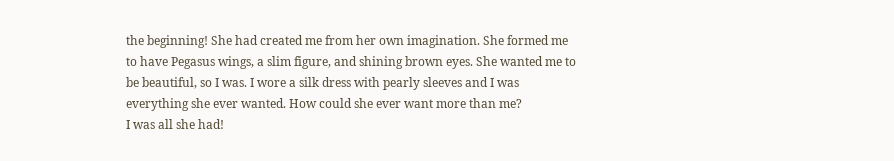the beginning! She had created me from her own imagination. She formed me to have Pegasus wings, a slim figure, and shining brown eyes. She wanted me to be beautiful, so I was. I wore a silk dress with pearly sleeves and I was everything she ever wanted. How could she ever want more than me?
I was all she had!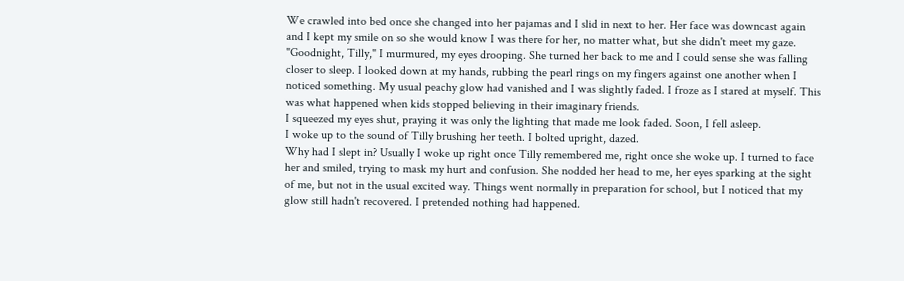We crawled into bed once she changed into her pajamas and I slid in next to her. Her face was downcast again and I kept my smile on so she would know I was there for her, no matter what, but she didn't meet my gaze.
"Goodnight, Tilly," I murmured, my eyes drooping. She turned her back to me and I could sense she was falling closer to sleep. I looked down at my hands, rubbing the pearl rings on my fingers against one another when I noticed something. My usual peachy glow had vanished and I was slightly faded. I froze as I stared at myself. This was what happened when kids stopped believing in their imaginary friends.
I squeezed my eyes shut, praying it was only the lighting that made me look faded. Soon, I fell asleep.
I woke up to the sound of Tilly brushing her teeth. I bolted upright, dazed.
Why had I slept in? Usually I woke up right once Tilly remembered me, right once she woke up. I turned to face her and smiled, trying to mask my hurt and confusion. She nodded her head to me, her eyes sparking at the sight of me, but not in the usual excited way. Things went normally in preparation for school, but I noticed that my glow still hadn't recovered. I pretended nothing had happened.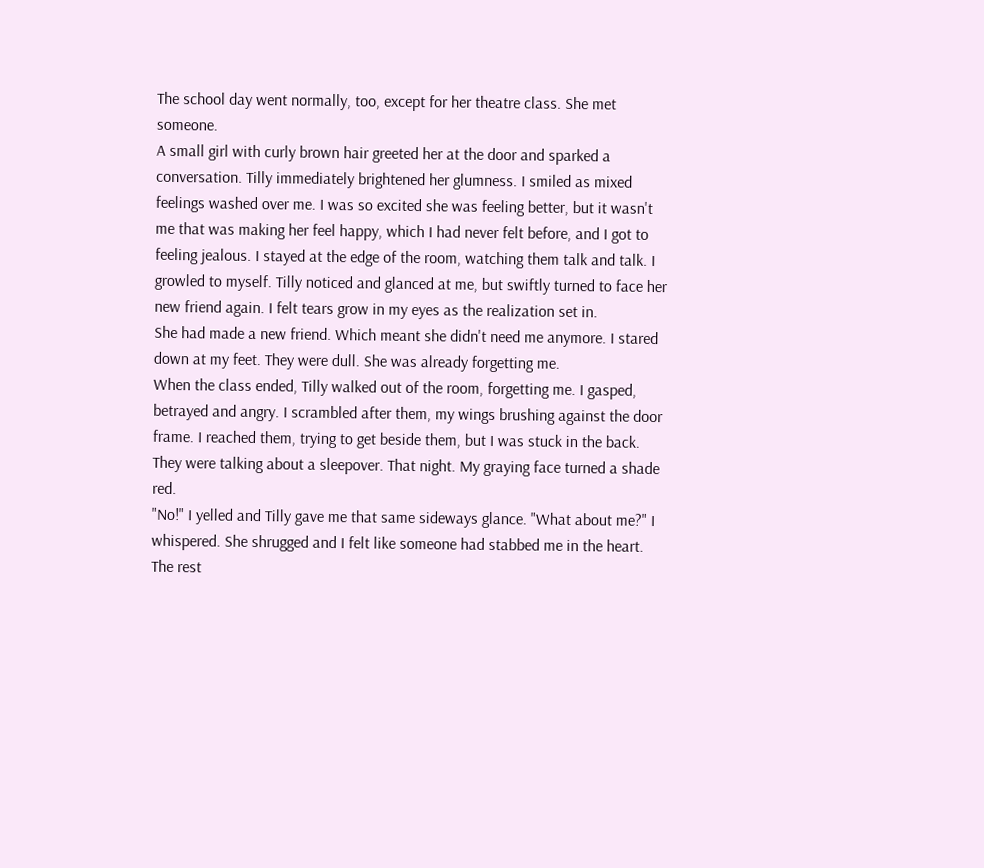The school day went normally, too, except for her theatre class. She met someone.
A small girl with curly brown hair greeted her at the door and sparked a conversation. Tilly immediately brightened her glumness. I smiled as mixed feelings washed over me. I was so excited she was feeling better, but it wasn't me that was making her feel happy, which I had never felt before, and I got to feeling jealous. I stayed at the edge of the room, watching them talk and talk. I growled to myself. Tilly noticed and glanced at me, but swiftly turned to face her new friend again. I felt tears grow in my eyes as the realization set in.
She had made a new friend. Which meant she didn't need me anymore. I stared down at my feet. They were dull. She was already forgetting me.
When the class ended, Tilly walked out of the room, forgetting me. I gasped, betrayed and angry. I scrambled after them, my wings brushing against the door frame. I reached them, trying to get beside them, but I was stuck in the back. They were talking about a sleepover. That night. My graying face turned a shade red.
"No!" I yelled and Tilly gave me that same sideways glance. "What about me?" I whispered. She shrugged and I felt like someone had stabbed me in the heart. The rest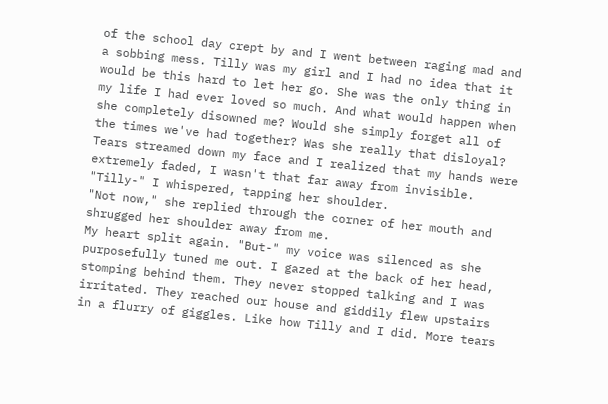of the school day crept by and I went between raging mad and a sobbing mess. Tilly was my girl and I had no idea that it would be this hard to let her go. She was the only thing in my life I had ever loved so much. And what would happen when she completely disowned me? Would she simply forget all of the times we've had together? Was she really that disloyal?
Tears streamed down my face and I realized that my hands were extremely faded, I wasn't that far away from invisible.
"Tilly-" I whispered, tapping her shoulder.
"Not now," she replied through the corner of her mouth and shrugged her shoulder away from me.
My heart split again. "But-" my voice was silenced as she purposefully tuned me out. I gazed at the back of her head, stomping behind them. They never stopped talking and I was irritated. They reached our house and giddily flew upstairs in a flurry of giggles. Like how Tilly and I did. More tears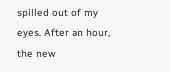spilled out of my eyes. After an hour, the new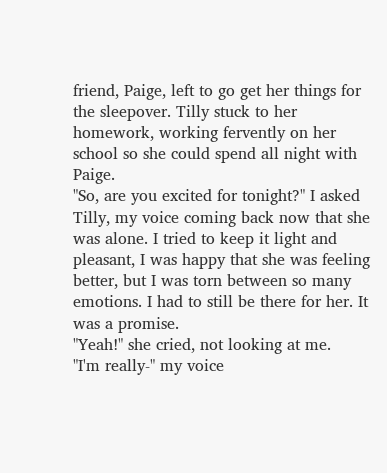friend, Paige, left to go get her things for the sleepover. Tilly stuck to her homework, working fervently on her school so she could spend all night with Paige.
"So, are you excited for tonight?" I asked Tilly, my voice coming back now that she was alone. I tried to keep it light and pleasant, I was happy that she was feeling better, but I was torn between so many emotions. I had to still be there for her. It was a promise.
"Yeah!" she cried, not looking at me.
"I'm really-" my voice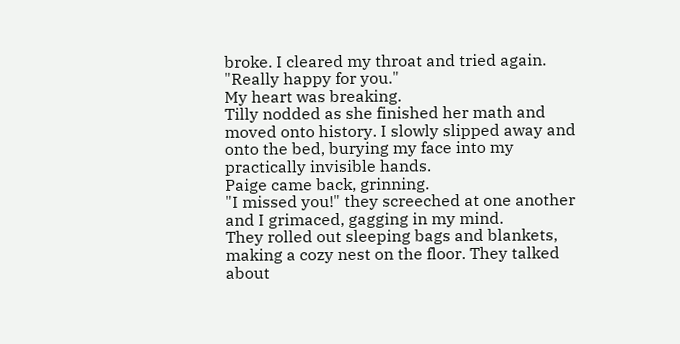broke. I cleared my throat and tried again. "Really happy for you."
My heart was breaking.
Tilly nodded as she finished her math and moved onto history. I slowly slipped away and onto the bed, burying my face into my practically invisible hands.
Paige came back, grinning.
"I missed you!" they screeched at one another and I grimaced, gagging in my mind.
They rolled out sleeping bags and blankets, making a cozy nest on the floor. They talked about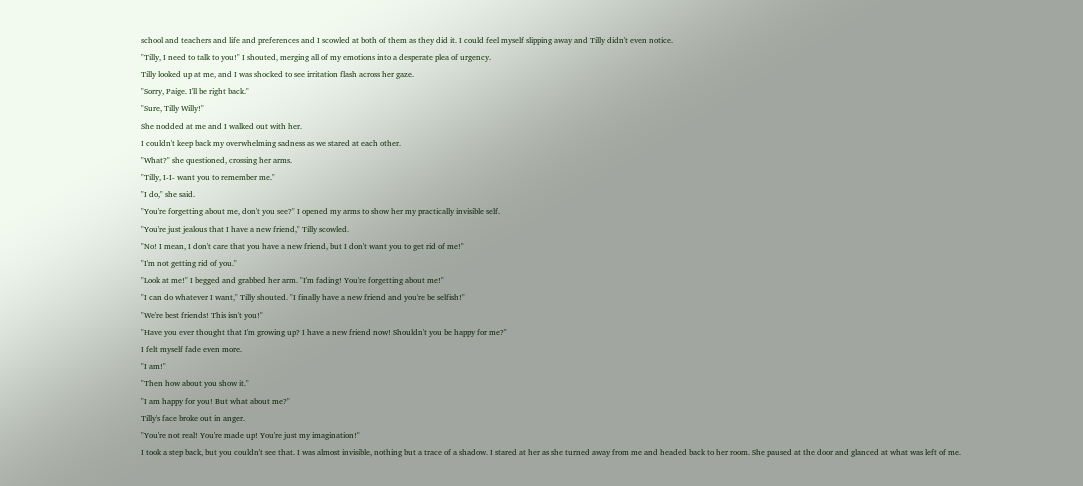school and teachers and life and preferences and I scowled at both of them as they did it. I could feel myself slipping away and Tilly didn't even notice.
"Tilly, I need to talk to you!" I shouted, merging all of my emotions into a desperate plea of urgency.
Tilly looked up at me, and I was shocked to see irritation flash across her gaze.
"Sorry, Paige. I'll be right back."
"Sure, Tilly Willy!"
She nodded at me and I walked out with her.
I couldn't keep back my overwhelming sadness as we stared at each other.
"What?" she questioned, crossing her arms.
"Tilly, I-I- want you to remember me."
"I do," she said.
"You're forgetting about me, don't you see?" I opened my arms to show her my practically invisible self.
"You're just jealous that I have a new friend," Tilly scowled.
"No! I mean, I don't care that you have a new friend, but I don't want you to get rid of me!"
"I'm not getting rid of you."
"Look at me!" I begged and grabbed her arm. "I'm fading! You're forgetting about me!"
"I can do whatever I want," Tilly shouted. "I finally have a new friend and you're be selfish!"
"We're best friends! This isn't you!"
"Have you ever thought that I'm growing up? I have a new friend now! Shouldn't you be happy for me?"
I felt myself fade even more.
"I am!"
"Then how about you show it."
"I am happy for you! But what about me?"
Tilly's face broke out in anger.
"You're not real! You're made up! You're just my imagination!"
I took a step back, but you couldn't see that. I was almost invisible, nothing but a trace of a shadow. I stared at her as she turned away from me and headed back to her room. She paused at the door and glanced at what was left of me.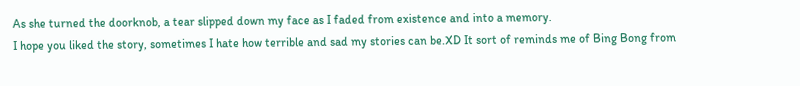As she turned the doorknob, a tear slipped down my face as I faded from existence and into a memory.
I hope you liked the story, sometimes I hate how terrible and sad my stories can be.XD It sort of reminds me of Bing Bong from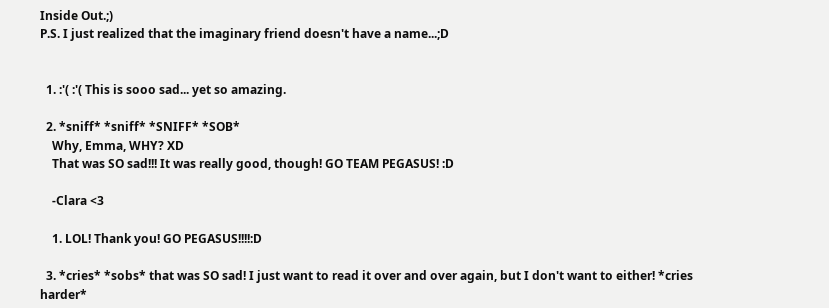Inside Out.;)
P.S. I just realized that the imaginary friend doesn't have a name...;D


  1. :'( :'( This is sooo sad... yet so amazing.

  2. *sniff* *sniff* *SNIFF* *SOB*
    Why, Emma, WHY? XD
    That was SO sad!!! It was really good, though! GO TEAM PEGASUS! :D

    -Clara <3

    1. LOL! Thank you! GO PEGASUS!!!!:D

  3. *cries* *sobs* that was SO sad! I just want to read it over and over again, but I don't want to either! *cries harder*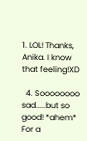1. LOL! Thanks, Anika. I know that feeling!XD

  4. Soooooooo sad.....but so good! *ahem* For a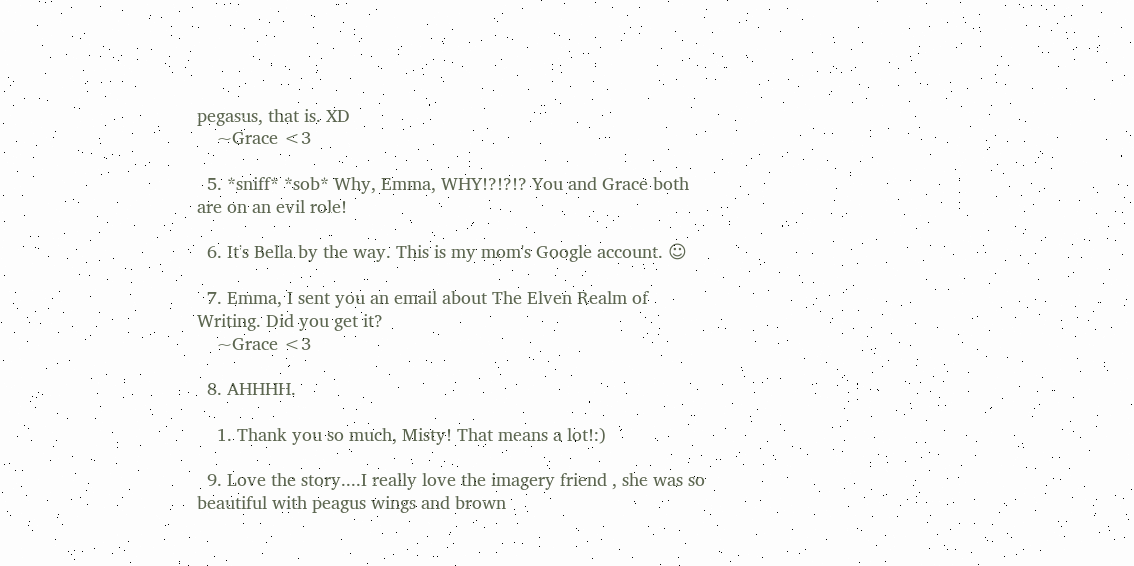pegasus, that is. XD
    ~Grace <3

  5. *sniff* *sob* Why, Emma, WHY!?!?!? You and Grace both are on an evil role!

  6. It's Bella by the way. This is my mom's Google account. ☺

  7. Emma, I sent you an email about The Elven Realm of Writing. Did you get it?
    ~Grace <3

  8. AHHHH.

    1. Thank you so much, Misty! That means a lot!:)

  9. Love the story....I really love the imagery friend , she was so beautiful with peagus wings and brown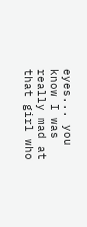eyes... you know I was really mad at that girl who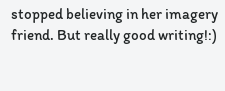stopped believing in her imagery friend. But really good writing!:)